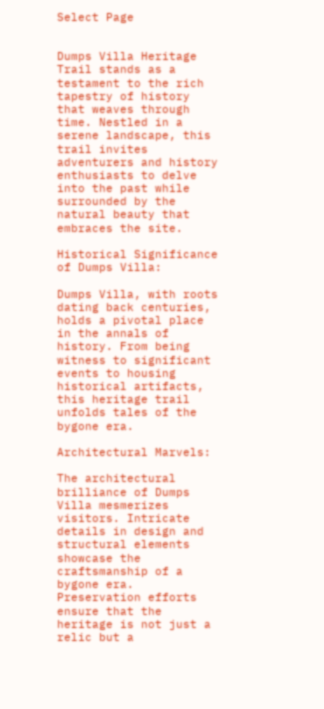Select Page


Dumps Villa Heritage Trail stands as a testament to the rich tapestry of history that weaves through time. Nestled in a serene landscape, this trail invites adventurers and history enthusiasts to delve into the past while surrounded by the natural beauty that embraces the site.

Historical Significance of Dumps Villa:

Dumps Villa, with roots dating back centuries, holds a pivotal place in the annals of history. From being witness to significant events to housing historical artifacts, this heritage trail unfolds tales of the bygone era.

Architectural Marvels:

The architectural brilliance of Dumps Villa mesmerizes visitors. Intricate details in design and structural elements showcase the craftsmanship of a bygone era. Preservation efforts ensure that the heritage is not just a relic but a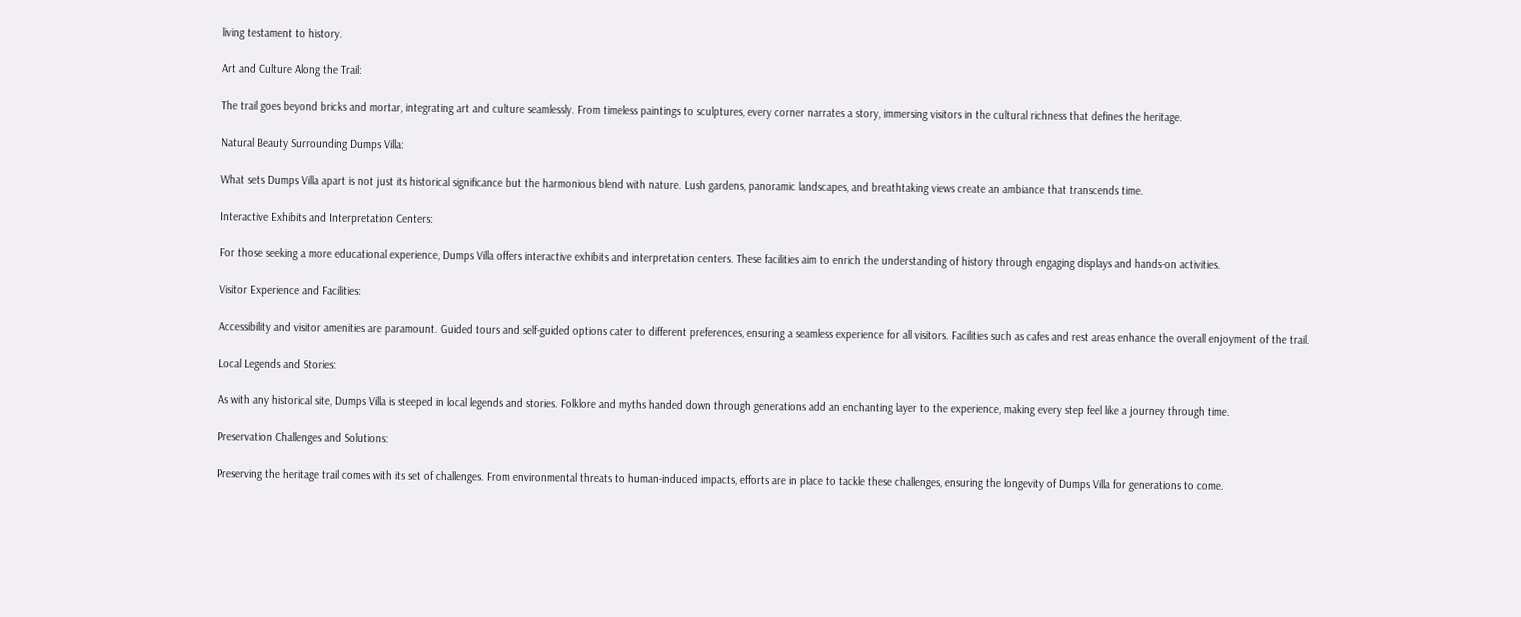living testament to history.

Art and Culture Along the Trail:

The trail goes beyond bricks and mortar, integrating art and culture seamlessly. From timeless paintings to sculptures, every corner narrates a story, immersing visitors in the cultural richness that defines the heritage.

Natural Beauty Surrounding Dumps Villa:

What sets Dumps Villa apart is not just its historical significance but the harmonious blend with nature. Lush gardens, panoramic landscapes, and breathtaking views create an ambiance that transcends time.

Interactive Exhibits and Interpretation Centers:

For those seeking a more educational experience, Dumps Villa offers interactive exhibits and interpretation centers. These facilities aim to enrich the understanding of history through engaging displays and hands-on activities.

Visitor Experience and Facilities:

Accessibility and visitor amenities are paramount. Guided tours and self-guided options cater to different preferences, ensuring a seamless experience for all visitors. Facilities such as cafes and rest areas enhance the overall enjoyment of the trail.

Local Legends and Stories:

As with any historical site, Dumps Villa is steeped in local legends and stories. Folklore and myths handed down through generations add an enchanting layer to the experience, making every step feel like a journey through time.

Preservation Challenges and Solutions:

Preserving the heritage trail comes with its set of challenges. From environmental threats to human-induced impacts, efforts are in place to tackle these challenges, ensuring the longevity of Dumps Villa for generations to come.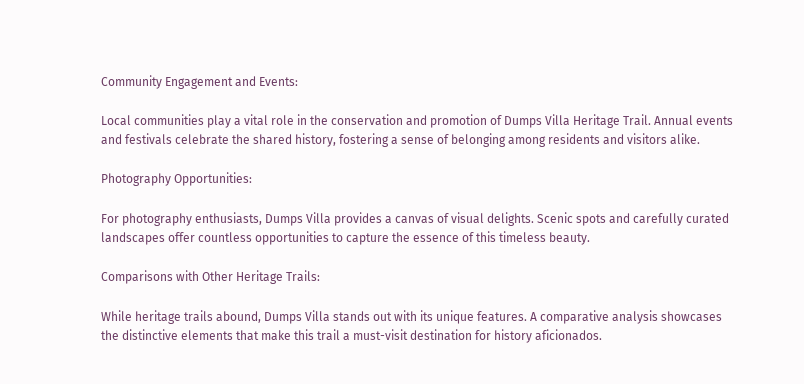Community Engagement and Events:

Local communities play a vital role in the conservation and promotion of Dumps Villa Heritage Trail. Annual events and festivals celebrate the shared history, fostering a sense of belonging among residents and visitors alike.

Photography Opportunities:

For photography enthusiasts, Dumps Villa provides a canvas of visual delights. Scenic spots and carefully curated landscapes offer countless opportunities to capture the essence of this timeless beauty.

Comparisons with Other Heritage Trails:

While heritage trails abound, Dumps Villa stands out with its unique features. A comparative analysis showcases the distinctive elements that make this trail a must-visit destination for history aficionados.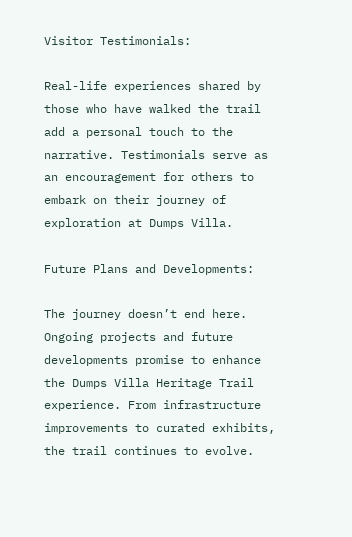Visitor Testimonials:

Real-life experiences shared by those who have walked the trail add a personal touch to the narrative. Testimonials serve as an encouragement for others to embark on their journey of exploration at Dumps Villa.

Future Plans and Developments:

The journey doesn’t end here. Ongoing projects and future developments promise to enhance the Dumps Villa Heritage Trail experience. From infrastructure improvements to curated exhibits, the trail continues to evolve.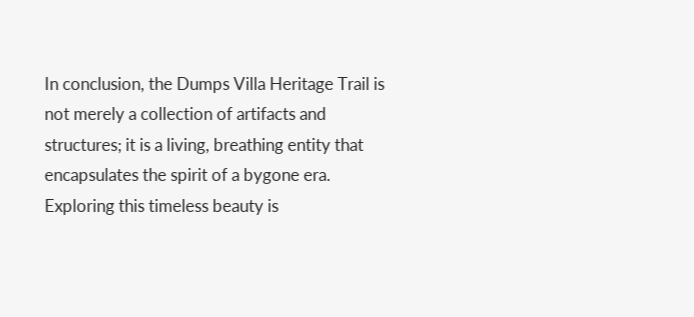In conclusion, the Dumps Villa Heritage Trail is not merely a collection of artifacts and structures; it is a living, breathing entity that encapsulates the spirit of a bygone era. Exploring this timeless beauty is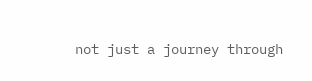not just a journey through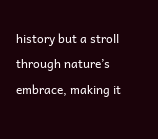history but a stroll through nature’s embrace, making it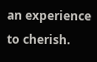an experience to cherish.